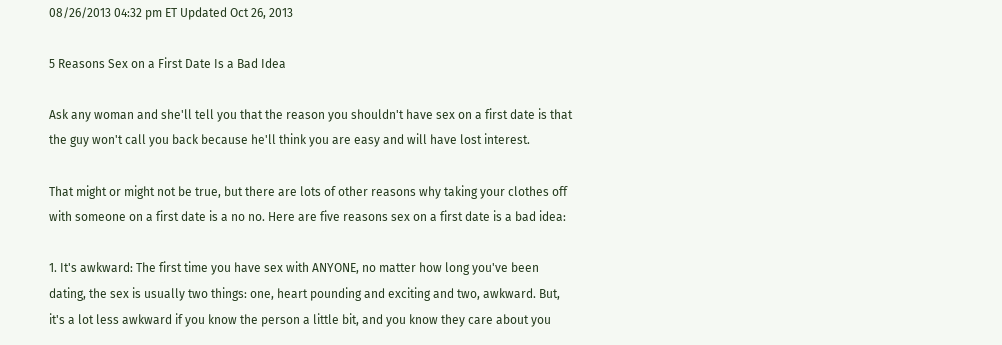08/26/2013 04:32 pm ET Updated Oct 26, 2013

5 Reasons Sex on a First Date Is a Bad Idea

Ask any woman and she'll tell you that the reason you shouldn't have sex on a first date is that the guy won't call you back because he'll think you are easy and will have lost interest.

That might or might not be true, but there are lots of other reasons why taking your clothes off with someone on a first date is a no no. Here are five reasons sex on a first date is a bad idea:

1. It's awkward: The first time you have sex with ANYONE, no matter how long you've been dating, the sex is usually two things: one, heart pounding and exciting and two, awkward. But, it's a lot less awkward if you know the person a little bit, and you know they care about you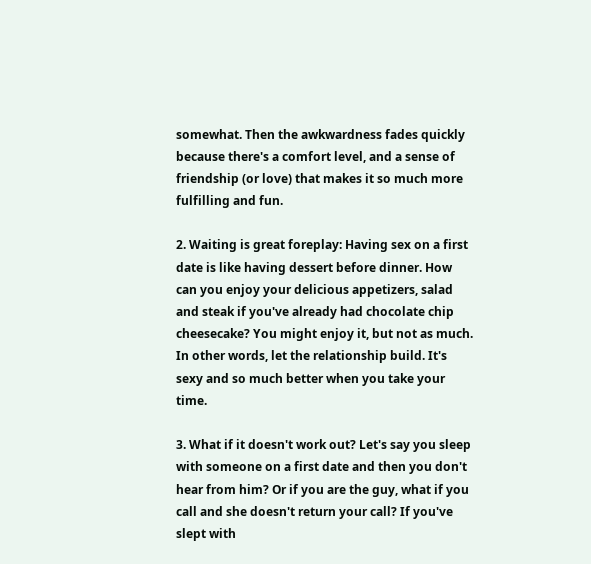somewhat. Then the awkwardness fades quickly because there's a comfort level, and a sense of friendship (or love) that makes it so much more fulfilling and fun.

2. Waiting is great foreplay: Having sex on a first date is like having dessert before dinner. How can you enjoy your delicious appetizers, salad and steak if you've already had chocolate chip cheesecake? You might enjoy it, but not as much. In other words, let the relationship build. It's sexy and so much better when you take your time.

3. What if it doesn't work out? Let's say you sleep with someone on a first date and then you don't hear from him? Or if you are the guy, what if you call and she doesn't return your call? If you've slept with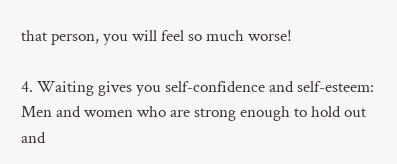that person, you will feel so much worse!

4. Waiting gives you self-confidence and self-esteem: Men and women who are strong enough to hold out and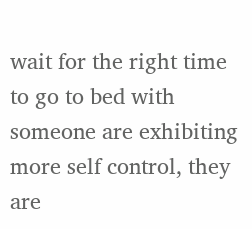wait for the right time to go to bed with someone are exhibiting more self control, they are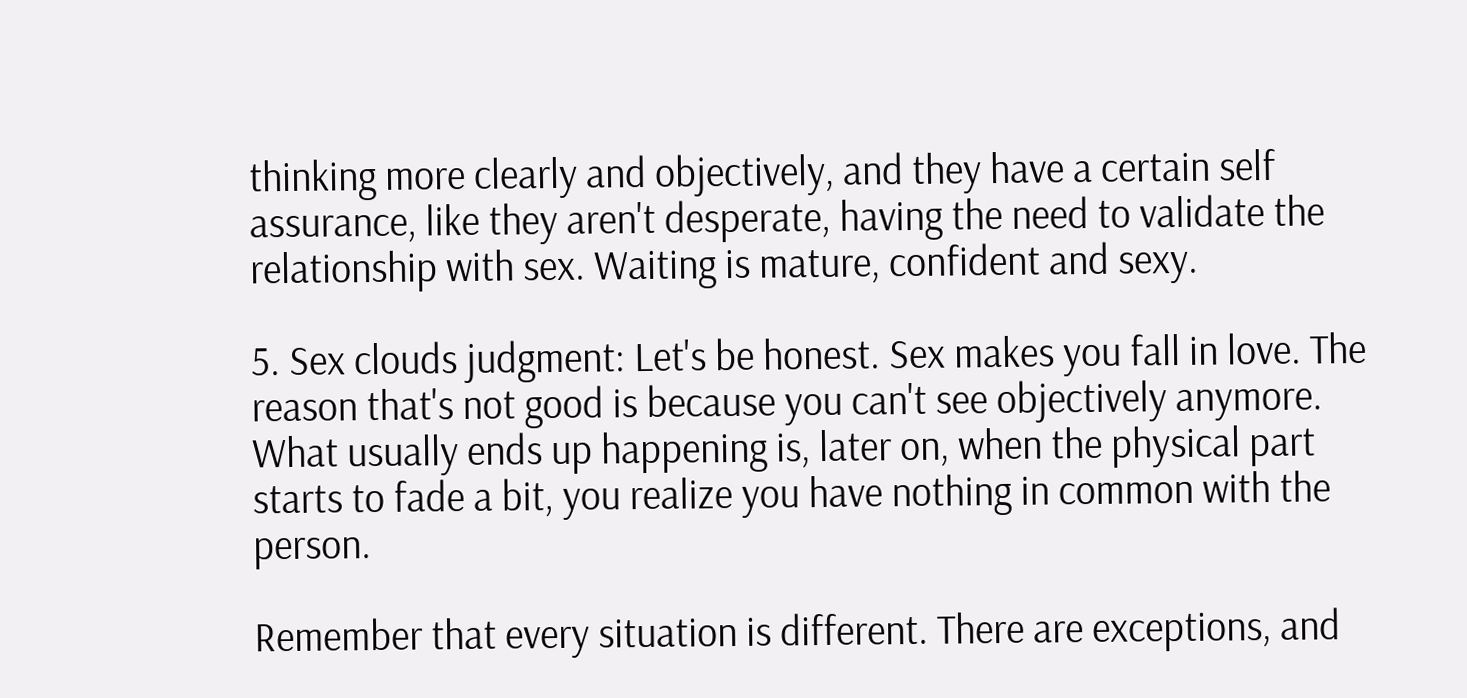thinking more clearly and objectively, and they have a certain self assurance, like they aren't desperate, having the need to validate the relationship with sex. Waiting is mature, confident and sexy.

5. Sex clouds judgment: Let's be honest. Sex makes you fall in love. The reason that's not good is because you can't see objectively anymore. What usually ends up happening is, later on, when the physical part starts to fade a bit, you realize you have nothing in common with the person.

Remember that every situation is different. There are exceptions, and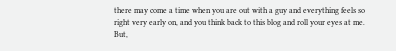there may come a time when you are out with a guy and everything feels so right very early on, and you think back to this blog and roll your eyes at me. But,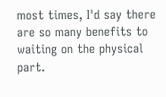most times, I'd say there are so many benefits to waiting on the physical part.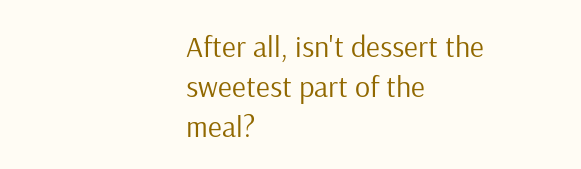After all, isn't dessert the sweetest part of the meal?